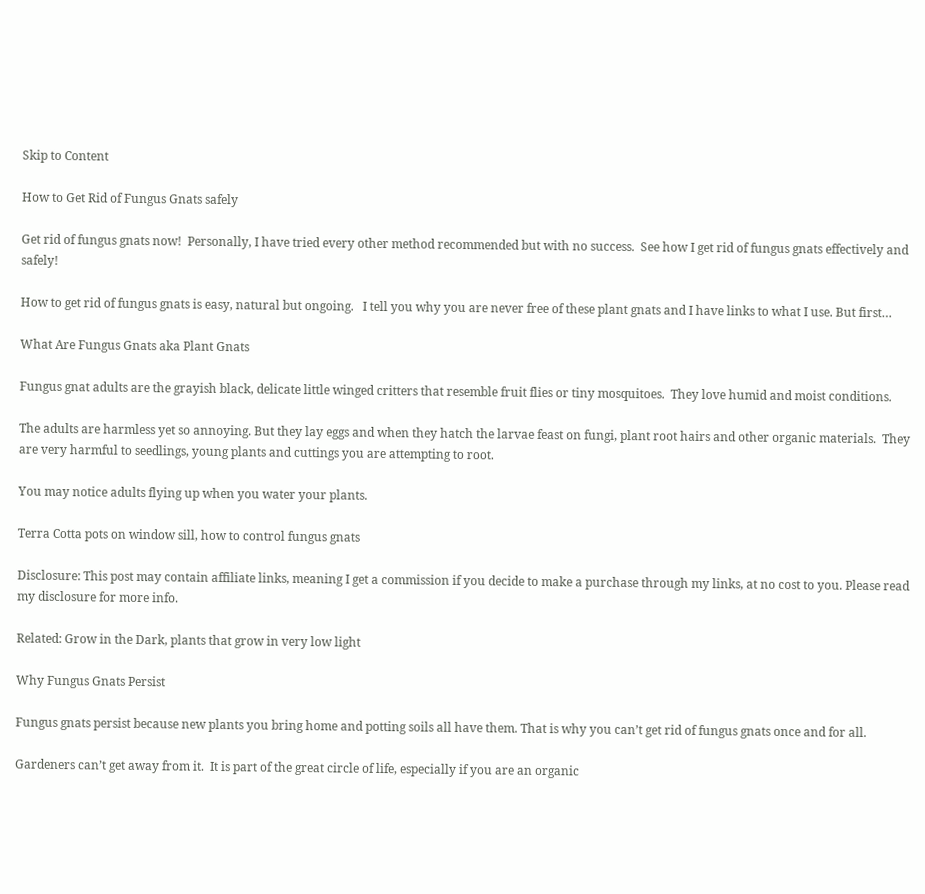Skip to Content

How to Get Rid of Fungus Gnats safely

Get rid of fungus gnats now!  Personally, I have tried every other method recommended but with no success.  See how I get rid of fungus gnats effectively and safely!

How to get rid of fungus gnats is easy, natural but ongoing.   I tell you why you are never free of these plant gnats and I have links to what I use. But first…

What Are Fungus Gnats aka Plant Gnats

Fungus gnat adults are the grayish black, delicate little winged critters that resemble fruit flies or tiny mosquitoes.  They love humid and moist conditions.

The adults are harmless yet so annoying. But they lay eggs and when they hatch the larvae feast on fungi, plant root hairs and other organic materials.  They are very harmful to seedlings, young plants and cuttings you are attempting to root.

You may notice adults flying up when you water your plants.

Terra Cotta pots on window sill, how to control fungus gnats

Disclosure: This post may contain affiliate links, meaning I get a commission if you decide to make a purchase through my links, at no cost to you. Please read my disclosure for more info.

Related: Grow in the Dark, plants that grow in very low light

Why Fungus Gnats Persist

Fungus gnats persist because new plants you bring home and potting soils all have them. That is why you can’t get rid of fungus gnats once and for all.

Gardeners can’t get away from it.  It is part of the great circle of life, especially if you are an organic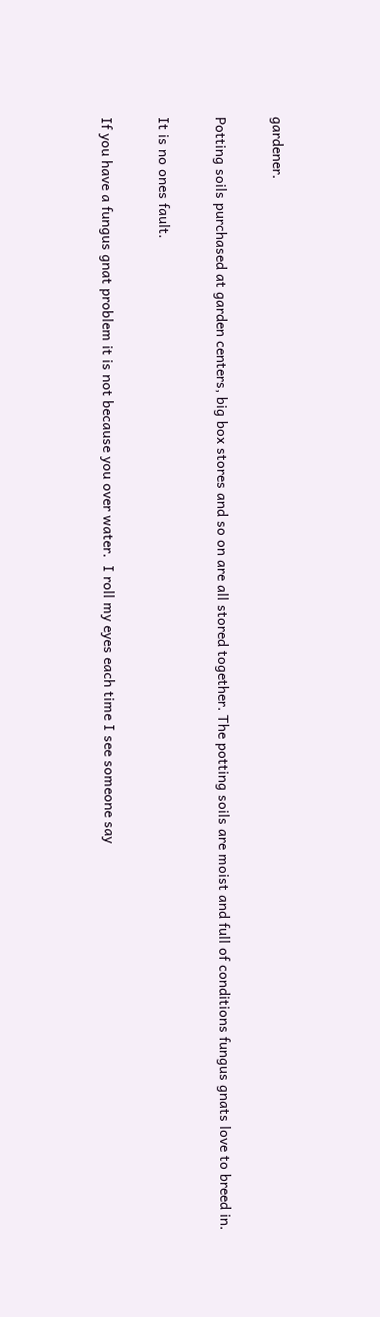gardener.

Potting soils purchased at garden centers, big box stores and so on are all stored together. The potting soils are moist and full of conditions fungus gnats love to breed in.

It is no ones fault.

If you have a fungus gnat problem it is not because you over water.  I roll my eyes each time I see someone say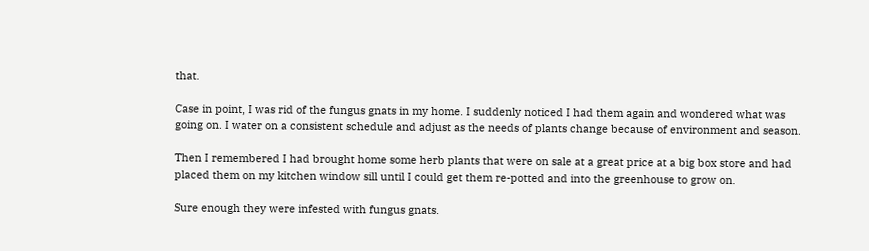that.

Case in point, I was rid of the fungus gnats in my home. I suddenly noticed I had them again and wondered what was going on. I water on a consistent schedule and adjust as the needs of plants change because of environment and season.

Then I remembered I had brought home some herb plants that were on sale at a great price at a big box store and had placed them on my kitchen window sill until I could get them re-potted and into the greenhouse to grow on.

Sure enough they were infested with fungus gnats.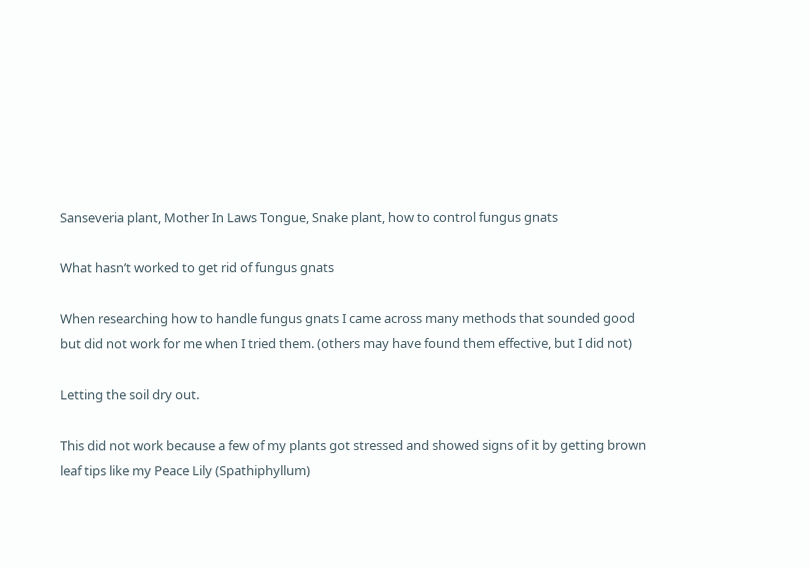Sanseveria plant, Mother In Laws Tongue, Snake plant, how to control fungus gnats

What hasn’t worked to get rid of fungus gnats

When researching how to handle fungus gnats I came across many methods that sounded good but did not work for me when I tried them. (others may have found them effective, but I did not)

Letting the soil dry out.

This did not work because a few of my plants got stressed and showed signs of it by getting brown leaf tips like my Peace Lily (Spathiphyllum)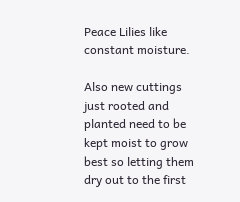Peace Lilies like constant moisture.

Also new cuttings just rooted and planted need to be kept moist to grow best so letting them dry out to the first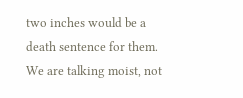two inches would be a death sentence for them. We are talking moist, not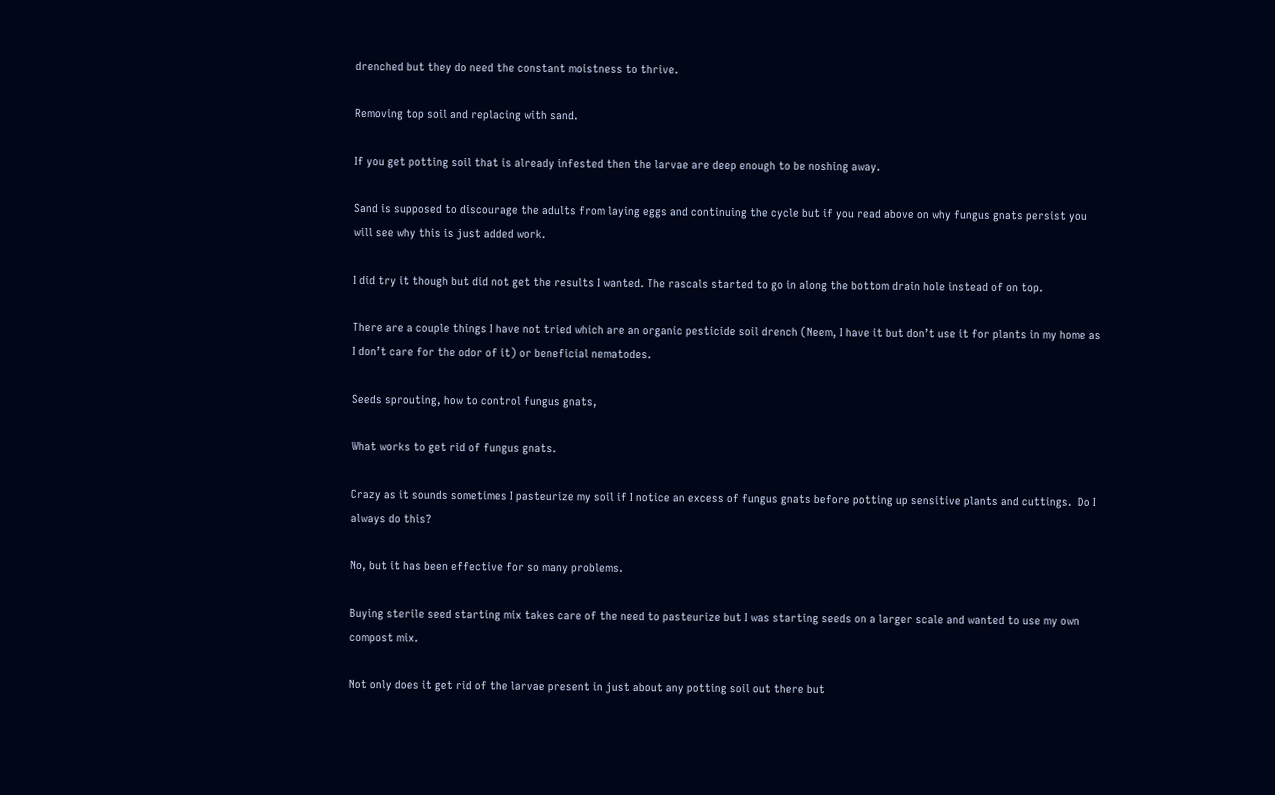drenched but they do need the constant moistness to thrive.

Removing top soil and replacing with sand.

If you get potting soil that is already infested then the larvae are deep enough to be noshing away.

Sand is supposed to discourage the adults from laying eggs and continuing the cycle but if you read above on why fungus gnats persist you will see why this is just added work.

I did try it though but did not get the results I wanted. The rascals started to go in along the bottom drain hole instead of on top.

There are a couple things I have not tried which are an organic pesticide soil drench (Neem, I have it but don’t use it for plants in my home as I don’t care for the odor of it) or beneficial nematodes.

Seeds sprouting, how to control fungus gnats,

What works to get rid of fungus gnats.

Crazy as it sounds sometimes I pasteurize my soil if I notice an excess of fungus gnats before potting up sensitive plants and cuttings.  Do I always do this?

No, but it has been effective for so many problems.

Buying sterile seed starting mix takes care of the need to pasteurize but I was starting seeds on a larger scale and wanted to use my own compost mix.

Not only does it get rid of the larvae present in just about any potting soil out there but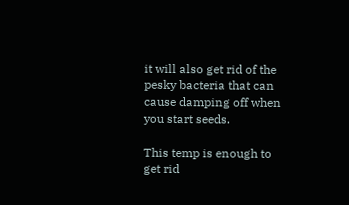it will also get rid of the pesky bacteria that can cause damping off when you start seeds.

This temp is enough to get rid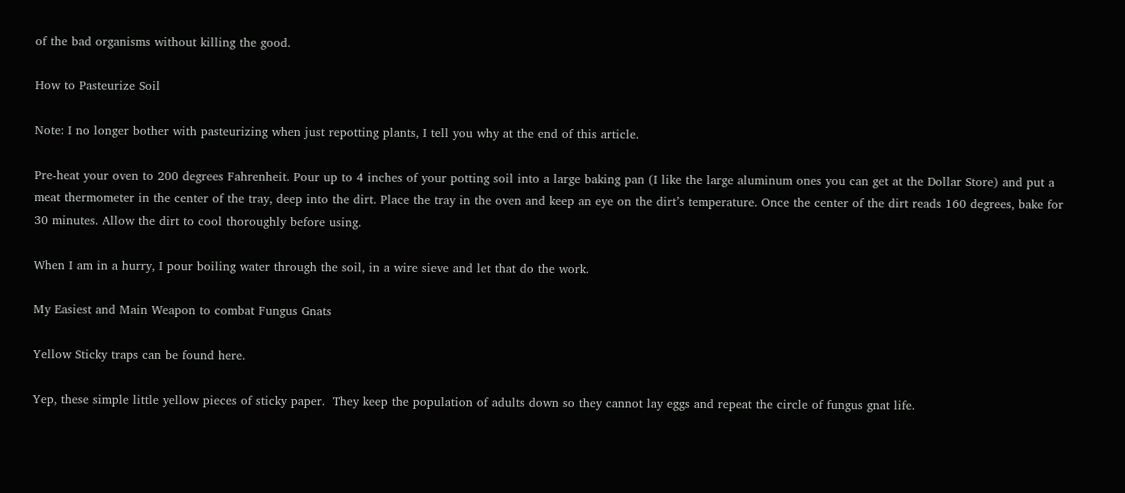of the bad organisms without killing the good.

How to Pasteurize Soil

Note: I no longer bother with pasteurizing when just repotting plants, I tell you why at the end of this article.

Pre-heat your oven to 200 degrees Fahrenheit. Pour up to 4 inches of your potting soil into a large baking pan (I like the large aluminum ones you can get at the Dollar Store) and put a meat thermometer in the center of the tray, deep into the dirt. Place the tray in the oven and keep an eye on the dirt’s temperature. Once the center of the dirt reads 160 degrees, bake for 30 minutes. Allow the dirt to cool thoroughly before using.

When I am in a hurry, I pour boiling water through the soil, in a wire sieve and let that do the work.

My Easiest and Main Weapon to combat Fungus Gnats

Yellow Sticky traps can be found here.

Yep, these simple little yellow pieces of sticky paper.  They keep the population of adults down so they cannot lay eggs and repeat the circle of fungus gnat life.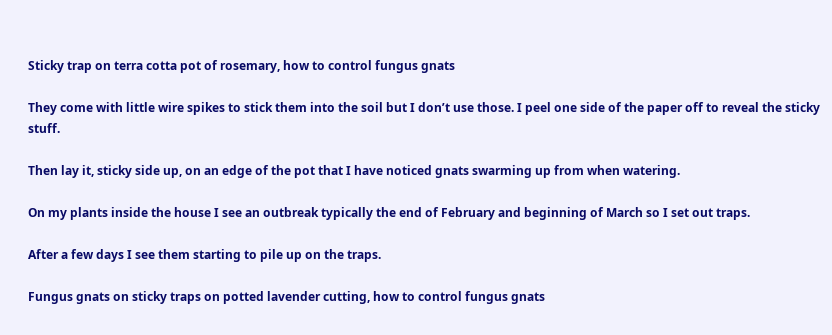Sticky trap on terra cotta pot of rosemary, how to control fungus gnats

They come with little wire spikes to stick them into the soil but I don’t use those. I peel one side of the paper off to reveal the sticky stuff.

Then lay it, sticky side up, on an edge of the pot that I have noticed gnats swarming up from when watering.

On my plants inside the house I see an outbreak typically the end of February and beginning of March so I set out traps.

After a few days I see them starting to pile up on the traps.

Fungus gnats on sticky traps on potted lavender cutting, how to control fungus gnats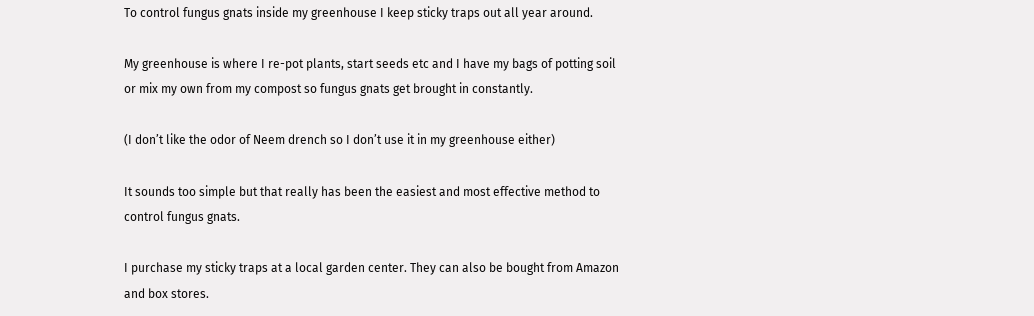To control fungus gnats inside my greenhouse I keep sticky traps out all year around.

My greenhouse is where I re-pot plants, start seeds etc and I have my bags of potting soil or mix my own from my compost so fungus gnats get brought in constantly.

(I don’t like the odor of Neem drench so I don’t use it in my greenhouse either)

It sounds too simple but that really has been the easiest and most effective method to control fungus gnats.

I purchase my sticky traps at a local garden center. They can also be bought from Amazon and box stores.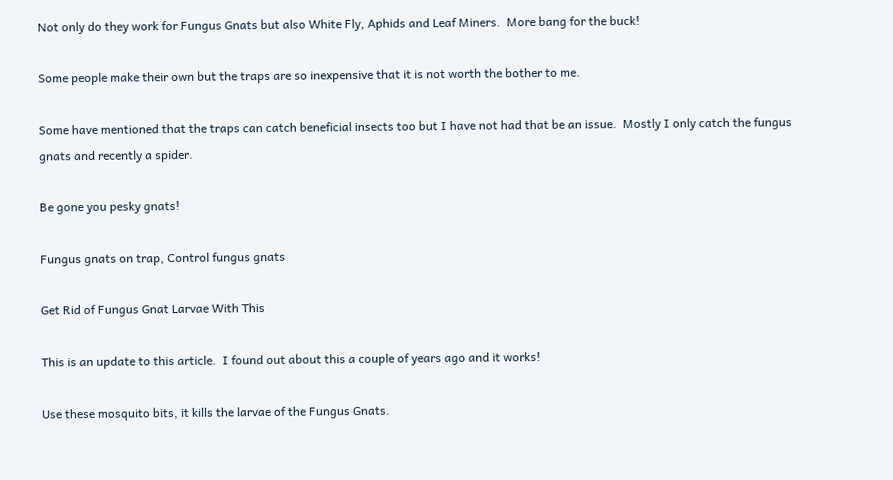Not only do they work for Fungus Gnats but also White Fly, Aphids and Leaf Miners.  More bang for the buck!

Some people make their own but the traps are so inexpensive that it is not worth the bother to me.

Some have mentioned that the traps can catch beneficial insects too but I have not had that be an issue.  Mostly I only catch the fungus gnats and recently a spider.

Be gone you pesky gnats!

Fungus gnats on trap, Control fungus gnats

Get Rid of Fungus Gnat Larvae With This

This is an update to this article.  I found out about this a couple of years ago and it works!

Use these mosquito bits, it kills the larvae of the Fungus Gnats.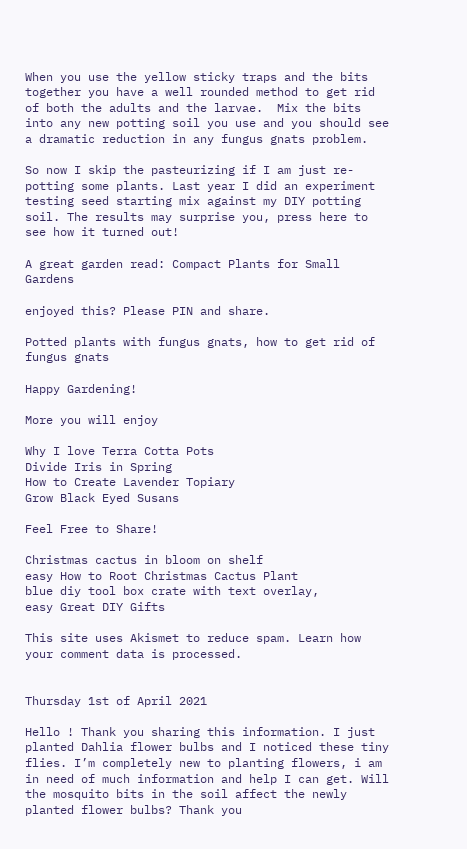When you use the yellow sticky traps and the bits together you have a well rounded method to get rid of both the adults and the larvae.  Mix the bits into any new potting soil you use and you should see a dramatic reduction in any fungus gnats problem.

So now I skip the pasteurizing if I am just re-potting some plants. Last year I did an experiment testing seed starting mix against my DIY potting soil. The results may surprise you, press here to see how it turned out!

A great garden read: Compact Plants for Small Gardens

enjoyed this? Please PIN and share.

Potted plants with fungus gnats, how to get rid of fungus gnats

Happy Gardening!

More you will enjoy

Why I love Terra Cotta Pots
Divide Iris in Spring
How to Create Lavender Topiary
Grow Black Eyed Susans

Feel Free to Share!

Christmas cactus in bloom on shelf
easy How to Root Christmas Cactus Plant
blue diy tool box crate with text overlay,
easy Great DIY Gifts

This site uses Akismet to reduce spam. Learn how your comment data is processed.


Thursday 1st of April 2021

Hello ! Thank you sharing this information. I just planted Dahlia flower bulbs and I noticed these tiny flies. I’m completely new to planting flowers, i am in need of much information and help I can get. Will the mosquito bits in the soil affect the newly planted flower bulbs? Thank you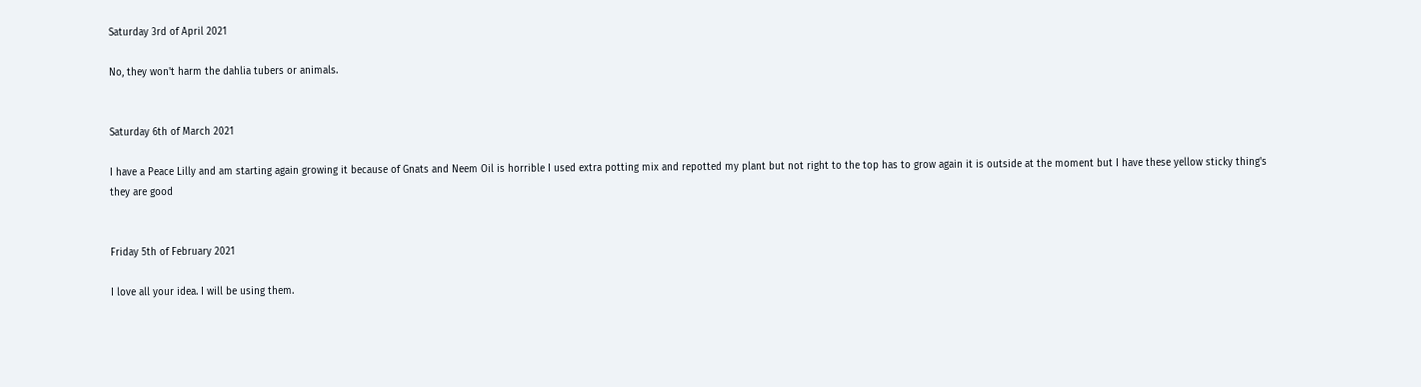Saturday 3rd of April 2021

No, they won't harm the dahlia tubers or animals.


Saturday 6th of March 2021

I have a Peace Lilly and am starting again growing it because of Gnats and Neem Oil is horrible I used extra potting mix and repotted my plant but not right to the top has to grow again it is outside at the moment but I have these yellow sticky thing's they are good


Friday 5th of February 2021

I love all your idea. I will be using them.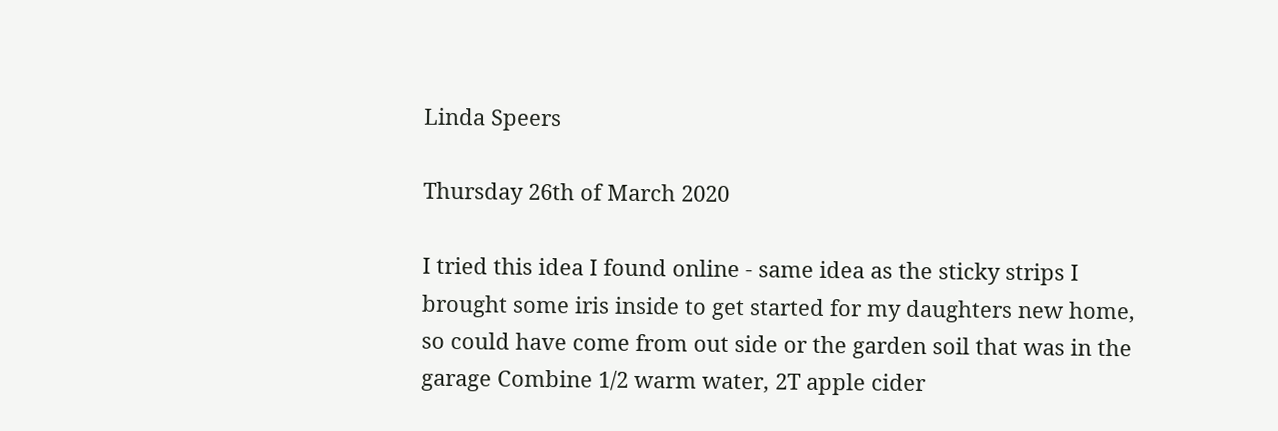Linda Speers

Thursday 26th of March 2020

I tried this idea I found online - same idea as the sticky strips I brought some iris inside to get started for my daughters new home, so could have come from out side or the garden soil that was in the garage Combine 1/2 warm water, 2T apple cider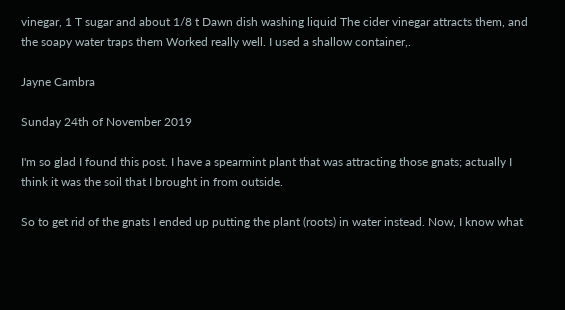vinegar, 1 T sugar and about 1/8 t Dawn dish washing liquid The cider vinegar attracts them, and the soapy water traps them Worked really well. I used a shallow container,.

Jayne Cambra

Sunday 24th of November 2019

I'm so glad I found this post. I have a spearmint plant that was attracting those gnats; actually I think it was the soil that I brought in from outside.

So to get rid of the gnats I ended up putting the plant (roots) in water instead. Now, I know what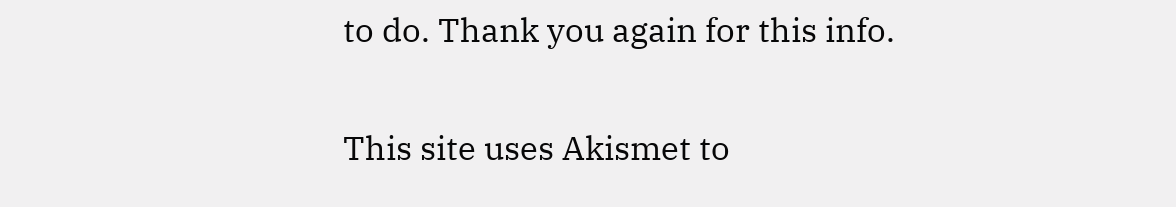to do. Thank you again for this info.

This site uses Akismet to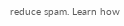reduce spam. Learn how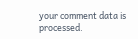your comment data is processed.